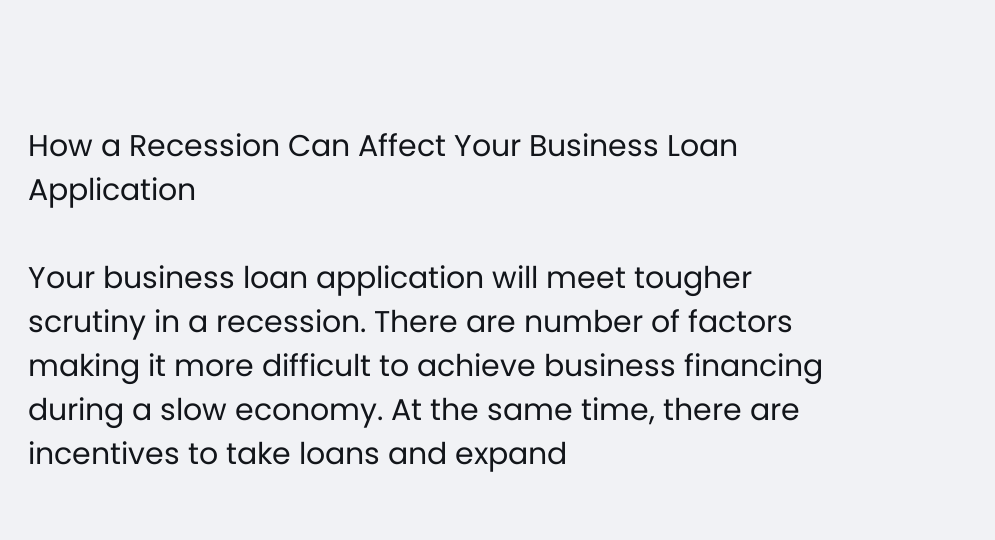How a Recession Can Affect Your Business Loan Application

Your business loan application will meet tougher scrutiny in a recession. There are number of factors making it more difficult to achieve business financing during a slow economy. At the same time, there are incentives to take loans and expand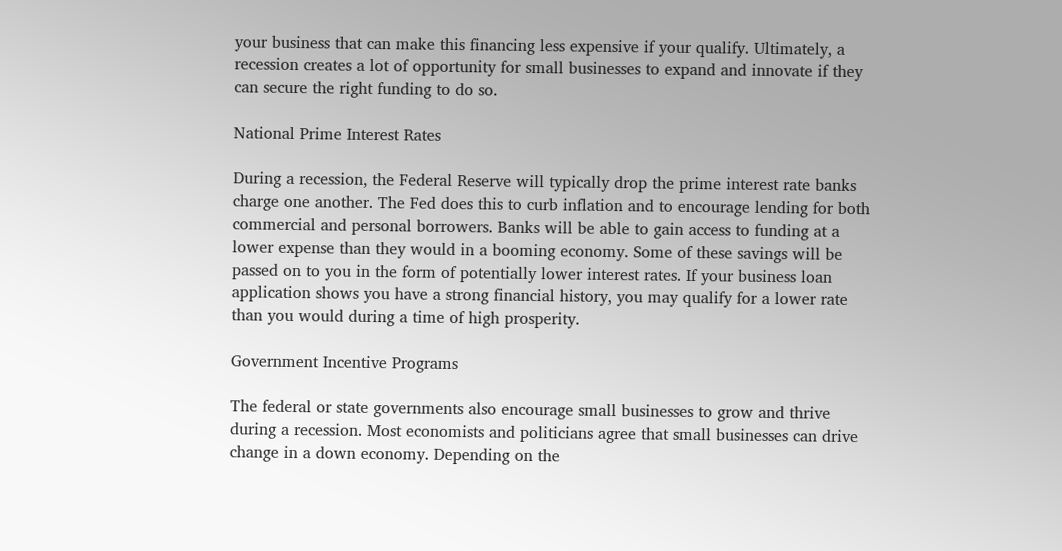your business that can make this financing less expensive if your qualify. Ultimately, a recession creates a lot of opportunity for small businesses to expand and innovate if they can secure the right funding to do so.

National Prime Interest Rates

During a recession, the Federal Reserve will typically drop the prime interest rate banks charge one another. The Fed does this to curb inflation and to encourage lending for both commercial and personal borrowers. Banks will be able to gain access to funding at a lower expense than they would in a booming economy. Some of these savings will be passed on to you in the form of potentially lower interest rates. If your business loan application shows you have a strong financial history, you may qualify for a lower rate than you would during a time of high prosperity.

Government Incentive Programs

The federal or state governments also encourage small businesses to grow and thrive during a recession. Most economists and politicians agree that small businesses can drive change in a down economy. Depending on the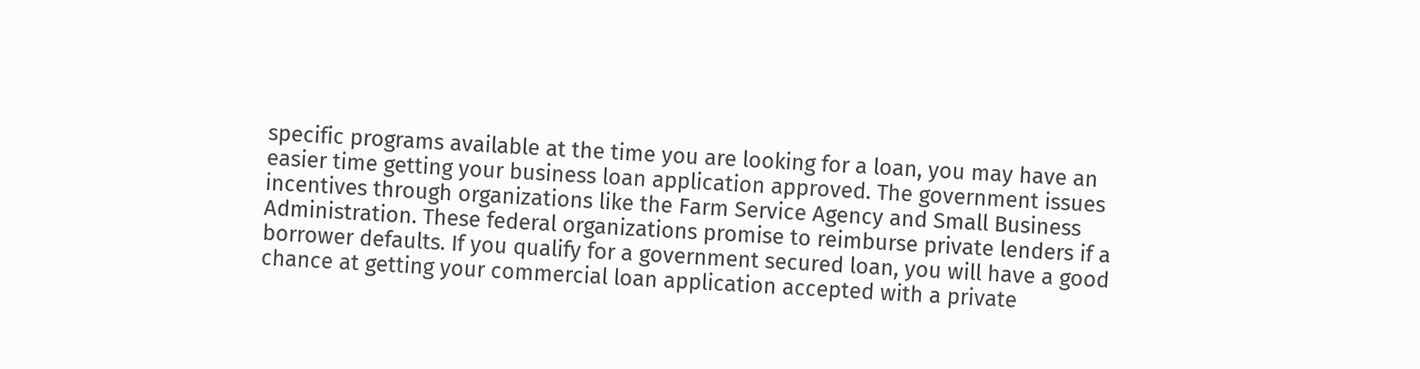specific programs available at the time you are looking for a loan, you may have an easier time getting your business loan application approved. The government issues incentives through organizations like the Farm Service Agency and Small Business Administration. These federal organizations promise to reimburse private lenders if a borrower defaults. If you qualify for a government secured loan, you will have a good chance at getting your commercial loan application accepted with a private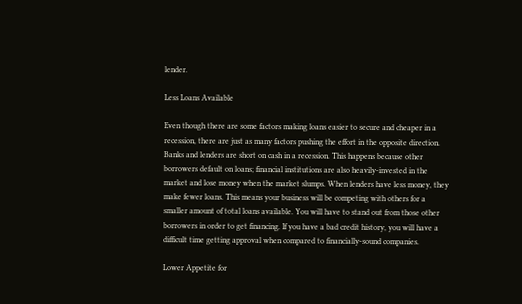lender.

Less Loans Available

Even though there are some factors making loans easier to secure and cheaper in a recession, there are just as many factors pushing the effort in the opposite direction. Banks and lenders are short on cash in a recession. This happens because other borrowers default on loans; financial institutions are also heavily-invested in the market and lose money when the market slumps. When lenders have less money, they make fewer loans. This means your business will be competing with others for a smaller amount of total loans available. You will have to stand out from those other borrowers in order to get financing. If you have a bad credit history, you will have a difficult time getting approval when compared to financially-sound companies.

Lower Appetite for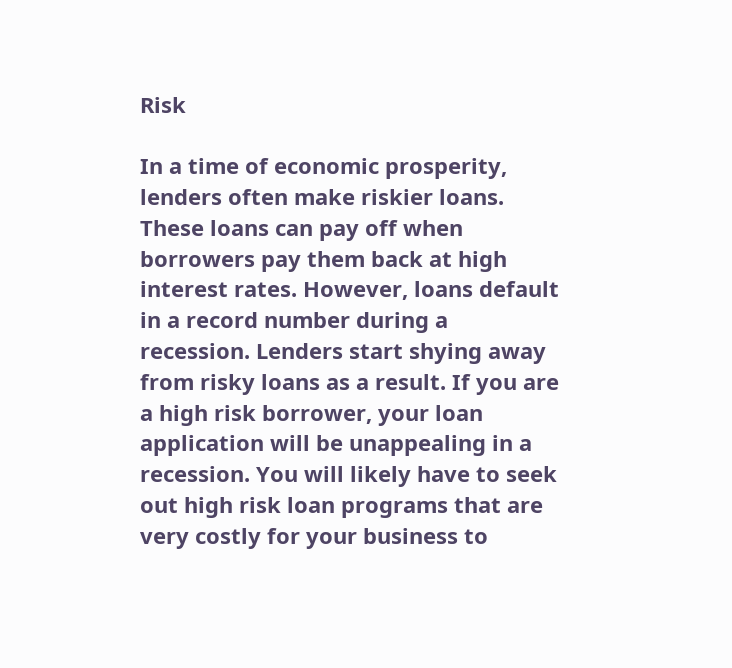Risk

In a time of economic prosperity, lenders often make riskier loans. These loans can pay off when borrowers pay them back at high interest rates. However, loans default in a record number during a recession. Lenders start shying away from risky loans as a result. If you are a high risk borrower, your loan application will be unappealing in a recession. You will likely have to seek out high risk loan programs that are very costly for your business to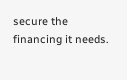secure the financing it needs.